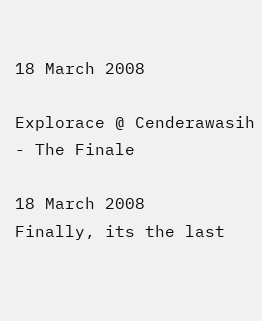18 March 2008

Explorace @ Cenderawasih - The Finale

18 March 2008
Finally, its the last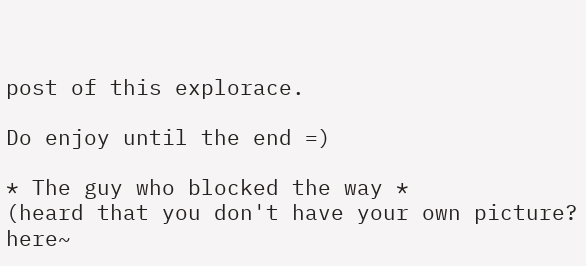post of this explorace.

Do enjoy until the end =)

* The guy who blocked the way *
(heard that you don't have your own picture? here~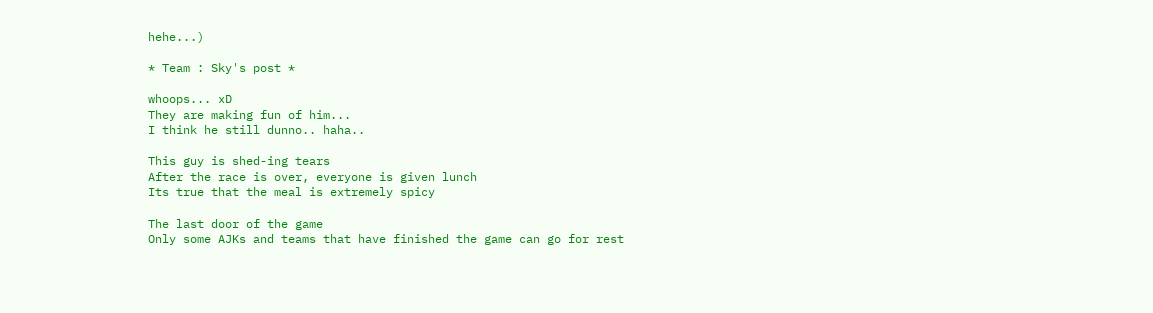hehe...)

* Team : Sky's post *

whoops... xD
They are making fun of him...
I think he still dunno.. haha..

This guy is shed-ing tears
After the race is over, everyone is given lunch
Its true that the meal is extremely spicy

The last door of the game
Only some AJKs and teams that have finished the game can go for rest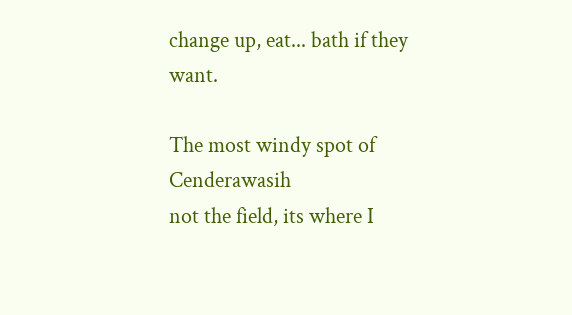change up, eat... bath if they want.

The most windy spot of Cenderawasih
not the field, its where I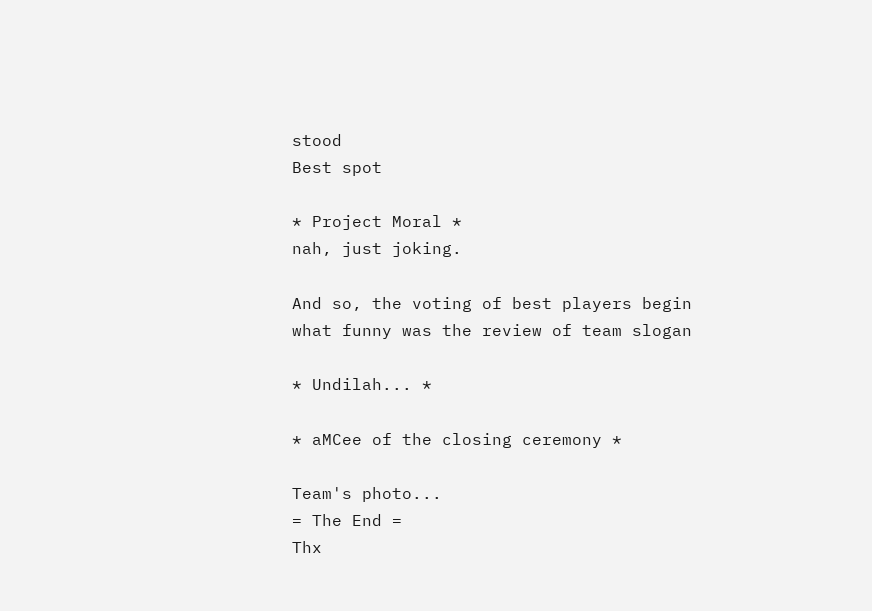stood
Best spot

* Project Moral *
nah, just joking.

And so, the voting of best players begin
what funny was the review of team slogan

* Undilah... *

* aMCee of the closing ceremony *

Team's photo...
= The End =
Thx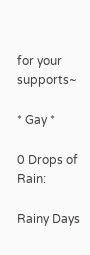for your supports~

* Gay *

0 Drops of Rain:

Rainy Days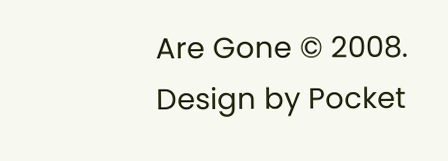Are Gone © 2008. Design by Pocket